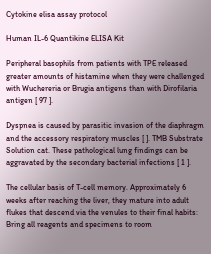Cytokine elisa assay protocol

Human IL-6 Quantikine ELISA Kit

Peripheral basophils from patients with TPE released greater amounts of histamine when they were challenged with Wuchereria or Brugia antigens than with Dirofilaria antigen [ 97 ].

Dyspnea is caused by parasitic invasion of the diaphragm and the accessory respiratory muscles [ ]. TMB Substrate Solution cat. These pathological lung findings can be aggravated by the secondary bacterial infections [ 1 ].

The cellular basis of T-cell memory. Approximately 6 weeks after reaching the liver, they mature into adult flukes that descend via the venules to their final habits: Bring all reagents and specimens to room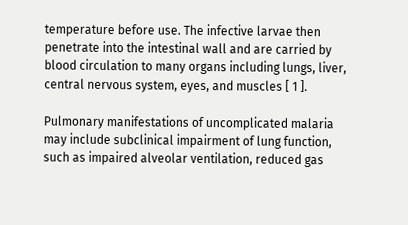temperature before use. The infective larvae then penetrate into the intestinal wall and are carried by blood circulation to many organs including lungs, liver, central nervous system, eyes, and muscles [ 1 ].

Pulmonary manifestations of uncomplicated malaria may include subclinical impairment of lung function, such as impaired alveolar ventilation, reduced gas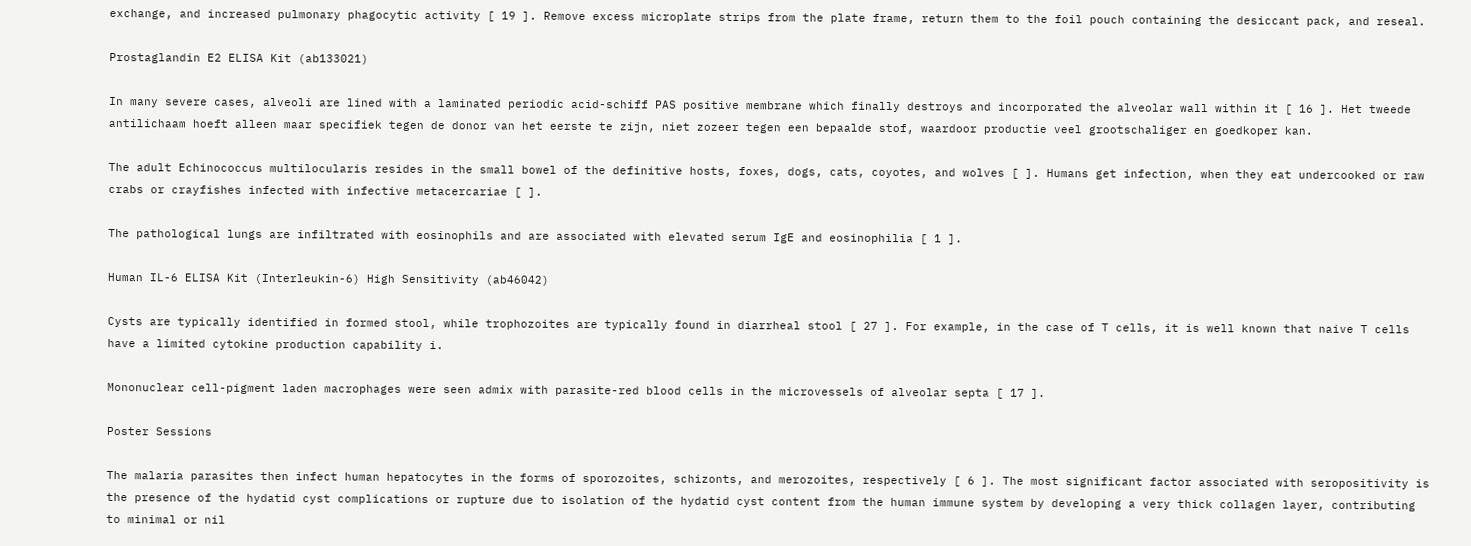exchange, and increased pulmonary phagocytic activity [ 19 ]. Remove excess microplate strips from the plate frame, return them to the foil pouch containing the desiccant pack, and reseal.

Prostaglandin E2 ELISA Kit (ab133021)

In many severe cases, alveoli are lined with a laminated periodic acid-schiff PAS positive membrane which finally destroys and incorporated the alveolar wall within it [ 16 ]. Het tweede antilichaam hoeft alleen maar specifiek tegen de donor van het eerste te zijn, niet zozeer tegen een bepaalde stof, waardoor productie veel grootschaliger en goedkoper kan.

The adult Echinococcus multilocularis resides in the small bowel of the definitive hosts, foxes, dogs, cats, coyotes, and wolves [ ]. Humans get infection, when they eat undercooked or raw crabs or crayfishes infected with infective metacercariae [ ].

The pathological lungs are infiltrated with eosinophils and are associated with elevated serum IgE and eosinophilia [ 1 ].

Human IL-6 ELISA Kit (Interleukin-6) High Sensitivity (ab46042)

Cysts are typically identified in formed stool, while trophozoites are typically found in diarrheal stool [ 27 ]. For example, in the case of T cells, it is well known that naive T cells have a limited cytokine production capability i.

Mononuclear cell-pigment laden macrophages were seen admix with parasite-red blood cells in the microvessels of alveolar septa [ 17 ].

Poster Sessions

The malaria parasites then infect human hepatocytes in the forms of sporozoites, schizonts, and merozoites, respectively [ 6 ]. The most significant factor associated with seropositivity is the presence of the hydatid cyst complications or rupture due to isolation of the hydatid cyst content from the human immune system by developing a very thick collagen layer, contributing to minimal or nil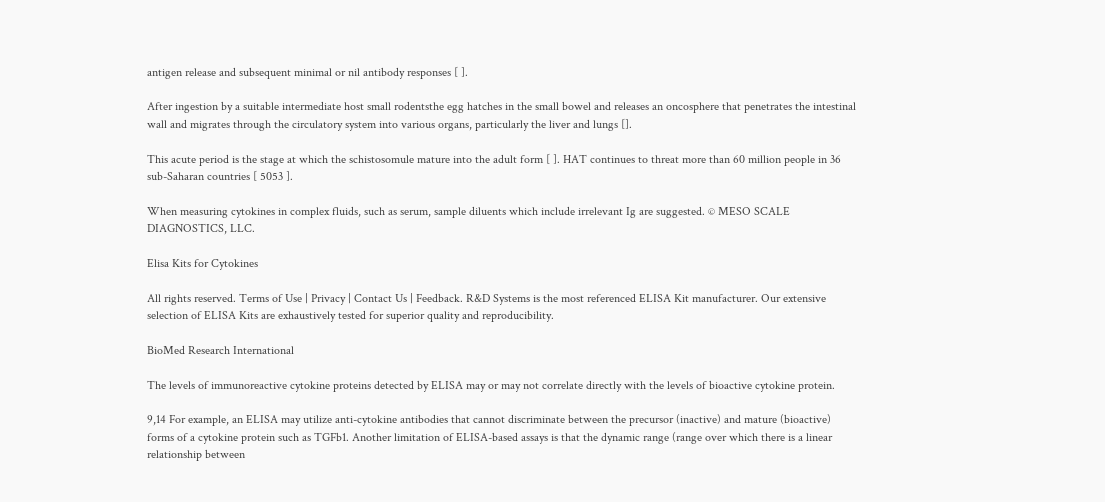antigen release and subsequent minimal or nil antibody responses [ ].

After ingestion by a suitable intermediate host small rodentsthe egg hatches in the small bowel and releases an oncosphere that penetrates the intestinal wall and migrates through the circulatory system into various organs, particularly the liver and lungs [].

This acute period is the stage at which the schistosomule mature into the adult form [ ]. HAT continues to threat more than 60 million people in 36 sub-Saharan countries [ 5053 ].

When measuring cytokines in complex fluids, such as serum, sample diluents which include irrelevant Ig are suggested. © MESO SCALE DIAGNOSTICS, LLC.

Elisa Kits for Cytokines

All rights reserved. Terms of Use | Privacy | Contact Us | Feedback. R&D Systems is the most referenced ELISA Kit manufacturer. Our extensive selection of ELISA Kits are exhaustively tested for superior quality and reproducibility.

BioMed Research International

The levels of immunoreactive cytokine proteins detected by ELISA may or may not correlate directly with the levels of bioactive cytokine protein.

9,14 For example, an ELISA may utilize anti-cytokine antibodies that cannot discriminate between the precursor (inactive) and mature (bioactive) forms of a cytokine protein such as TGFb1. Another limitation of ELISA-based assays is that the dynamic range (range over which there is a linear relationship between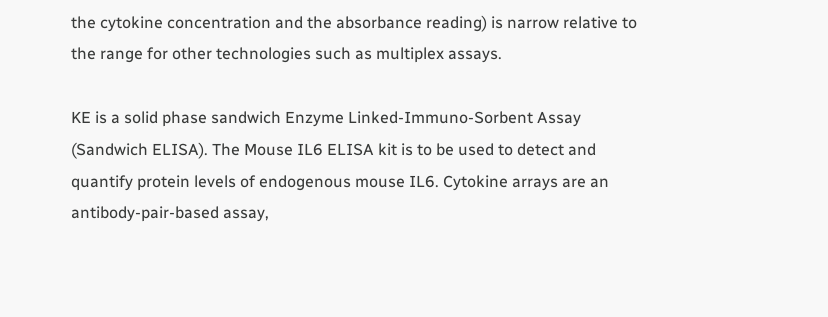the cytokine concentration and the absorbance reading) is narrow relative to the range for other technologies such as multiplex assays.

KE is a solid phase sandwich Enzyme Linked-Immuno-Sorbent Assay (Sandwich ELISA). The Mouse IL6 ELISA kit is to be used to detect and quantify protein levels of endogenous mouse IL6. Cytokine arrays are an antibody-pair-based assay,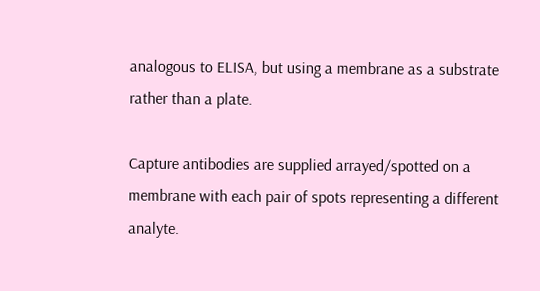analogous to ELISA, but using a membrane as a substrate rather than a plate.

Capture antibodies are supplied arrayed/spotted on a membrane with each pair of spots representing a different analyte.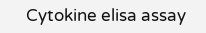Cytokine elisa assay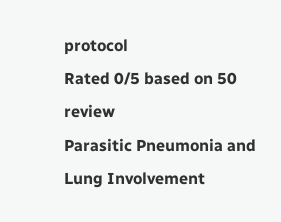protocol
Rated 0/5 based on 50 review
Parasitic Pneumonia and Lung Involvement